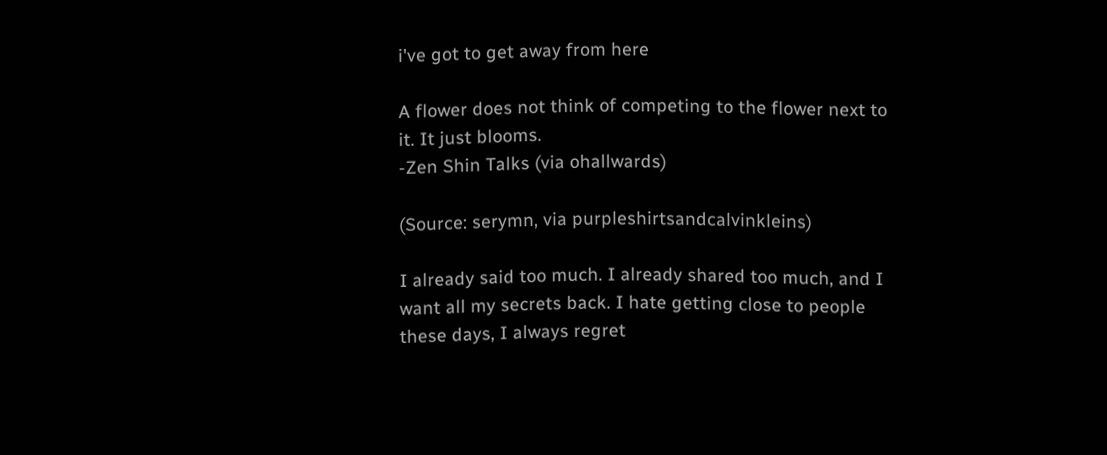i've got to get away from here

A flower does not think of competing to the flower next to it. It just blooms.
-Zen Shin Talks (via ohallwards)

(Source: serymn, via purpleshirtsandcalvinkleins)

I already said too much. I already shared too much, and I want all my secrets back. I hate getting close to people these days, I always regret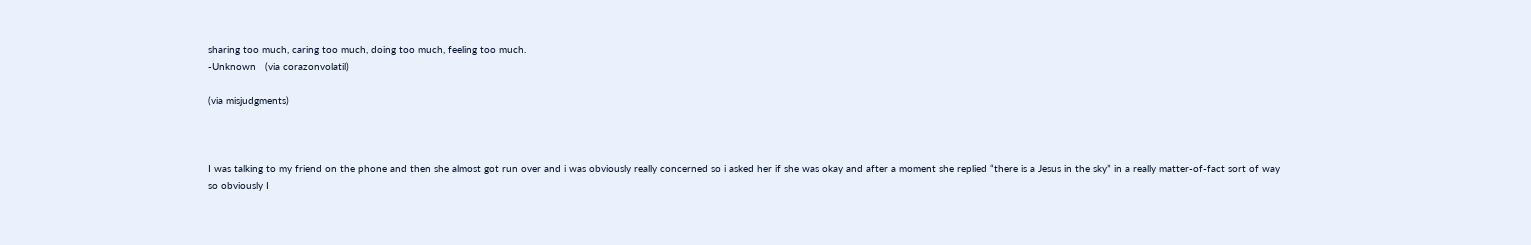sharing too much, caring too much, doing too much, feeling too much.
-Unknown   (via corazonvolatil)

(via misjudgments)



I was talking to my friend on the phone and then she almost got run over and i was obviously really concerned so i asked her if she was okay and after a moment she replied “there is a Jesus in the sky” in a really matter-of-fact sort of way
so obviously I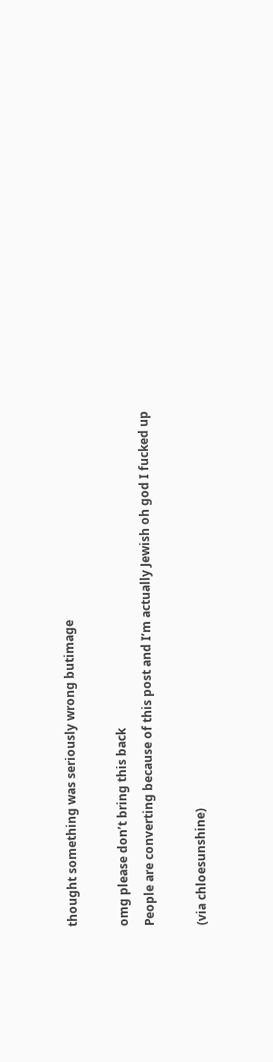thought something was seriously wrong butimage

omg please don’t bring this back
People are converting because of this post and I’m actually Jewish oh god I fucked up

(via chloesunshine)